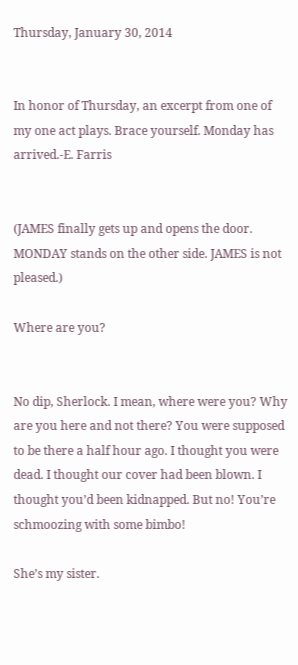Thursday, January 30, 2014


In honor of Thursday, an excerpt from one of my one act plays. Brace yourself. Monday has arrived.-E. Farris


(JAMES finally gets up and opens the door. MONDAY stands on the other side. JAMES is not pleased.)

Where are you?


No dip, Sherlock. I mean, where were you? Why are you here and not there? You were supposed to be there a half hour ago. I thought you were dead. I thought our cover had been blown. I thought you’d been kidnapped. But no! You’re schmoozing with some bimbo!

She’s my sister.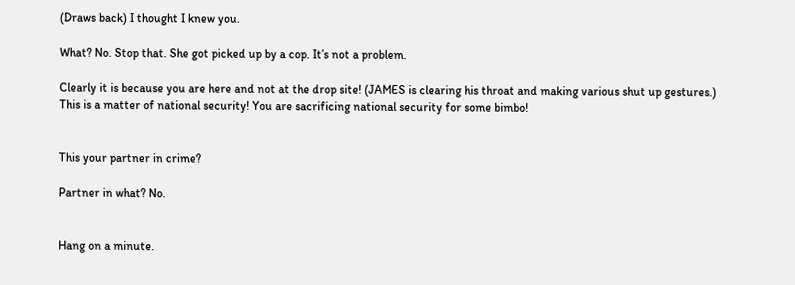(Draws back) I thought I knew you.

What? No. Stop that. She got picked up by a cop. It’s not a problem.

Clearly it is because you are here and not at the drop site! (JAMES is clearing his throat and making various shut up gestures.) This is a matter of national security! You are sacrificing national security for some bimbo!


This your partner in crime?

Partner in what? No.


Hang on a minute.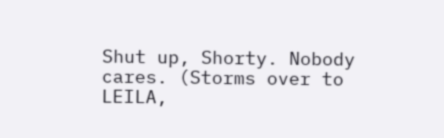Shut up, Shorty. Nobody cares. (Storms over to LEILA,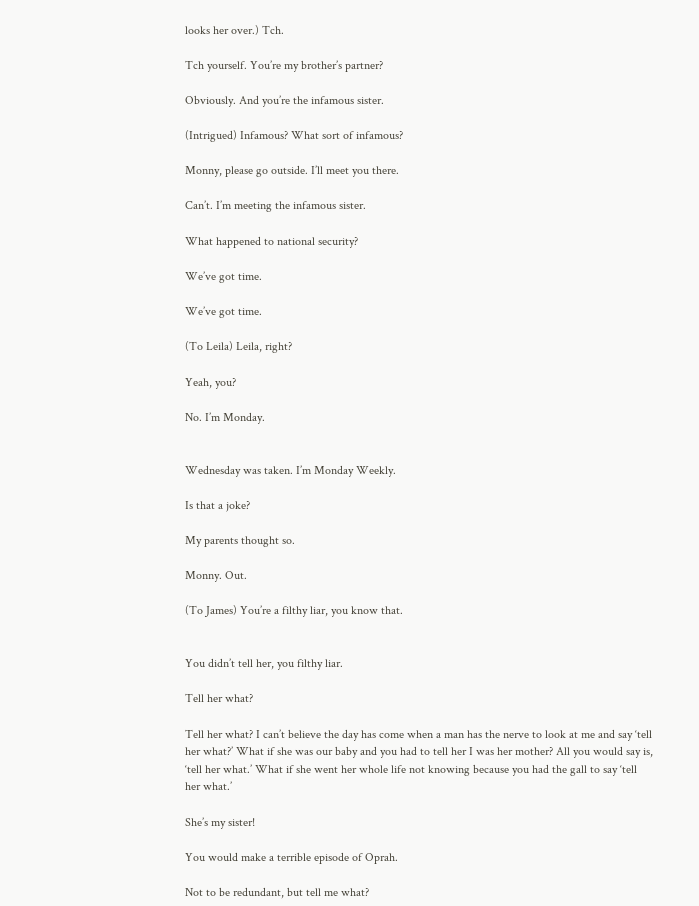looks her over.) Tch.

Tch yourself. You’re my brother’s partner?

Obviously. And you’re the infamous sister.

(Intrigued) Infamous? What sort of infamous?

Monny, please go outside. I’ll meet you there.

Can’t. I’m meeting the infamous sister.

What happened to national security?

We’ve got time.

We’ve got time.

(To Leila) Leila, right?

Yeah, you?

No. I’m Monday.


Wednesday was taken. I’m Monday Weekly.

Is that a joke?

My parents thought so.

Monny. Out.

(To James) You’re a filthy liar, you know that.


You didn’t tell her, you filthy liar.

Tell her what?

Tell her what? I can’t believe the day has come when a man has the nerve to look at me and say ‘tell her what?’ What if she was our baby and you had to tell her I was her mother? All you would say is, ‘tell her what.’ What if she went her whole life not knowing because you had the gall to say ‘tell her what.’

She’s my sister!

You would make a terrible episode of Oprah.

Not to be redundant, but tell me what?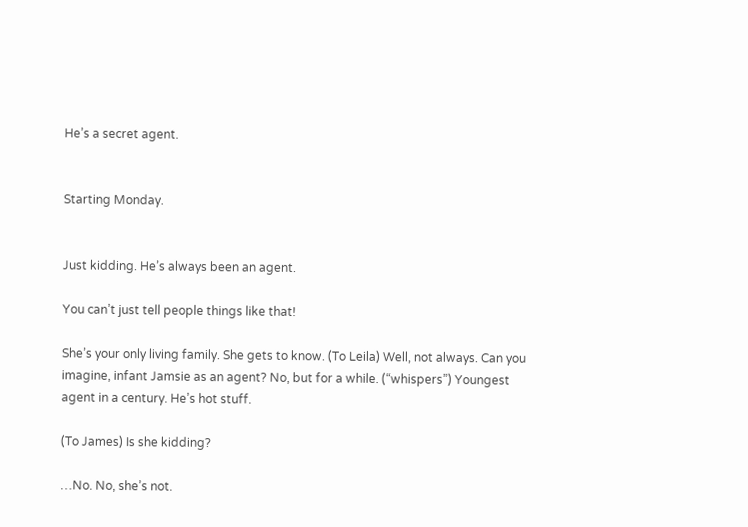He’s a secret agent.


Starting Monday.


Just kidding. He’s always been an agent.

You can’t just tell people things like that!

She’s your only living family. She gets to know. (To Leila) Well, not always. Can you imagine, infant Jamsie as an agent? No, but for a while. (“whispers”) Youngest agent in a century. He’s hot stuff.

(To James) Is she kidding?

…No. No, she’s not.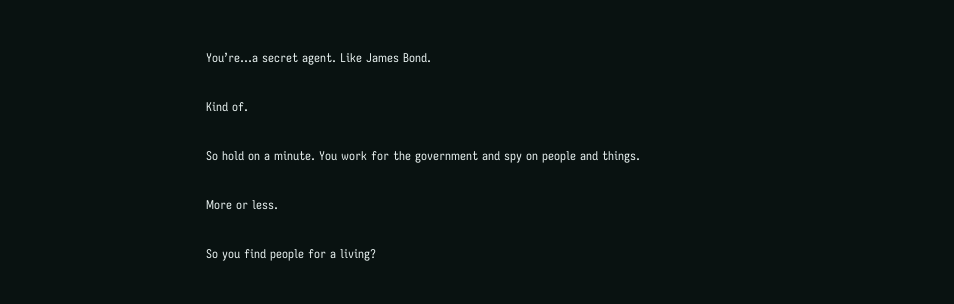You’re…a secret agent. Like James Bond.

Kind of.

So hold on a minute. You work for the government and spy on people and things.

More or less.

So you find people for a living?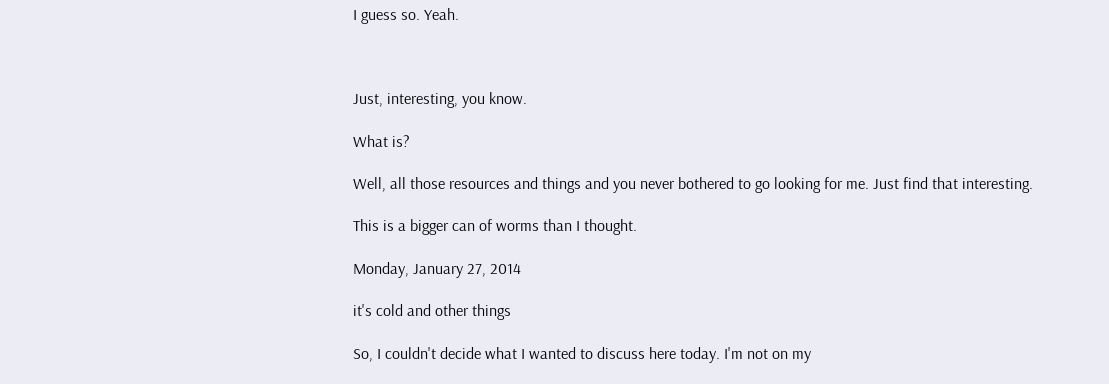I guess so. Yeah.



Just, interesting, you know.

What is?

Well, all those resources and things and you never bothered to go looking for me. Just find that interesting.

This is a bigger can of worms than I thought.

Monday, January 27, 2014

it's cold and other things

So, I couldn't decide what I wanted to discuss here today. I'm not on my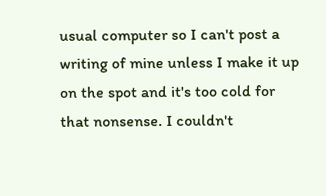usual computer so I can't post a writing of mine unless I make it up on the spot and it's too cold for that nonsense. I couldn't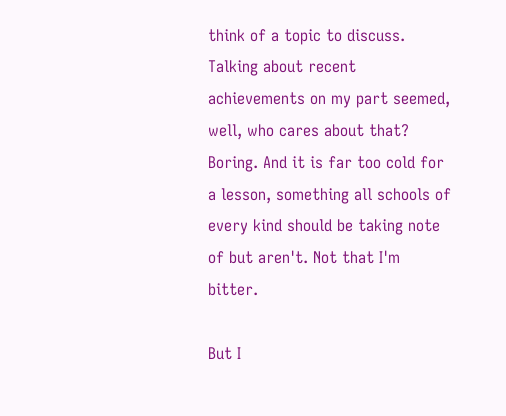think of a topic to discuss. Talking about recent achievements on my part seemed, well, who cares about that? Boring. And it is far too cold for a lesson, something all schools of every kind should be taking note of but aren't. Not that I'm bitter.

But I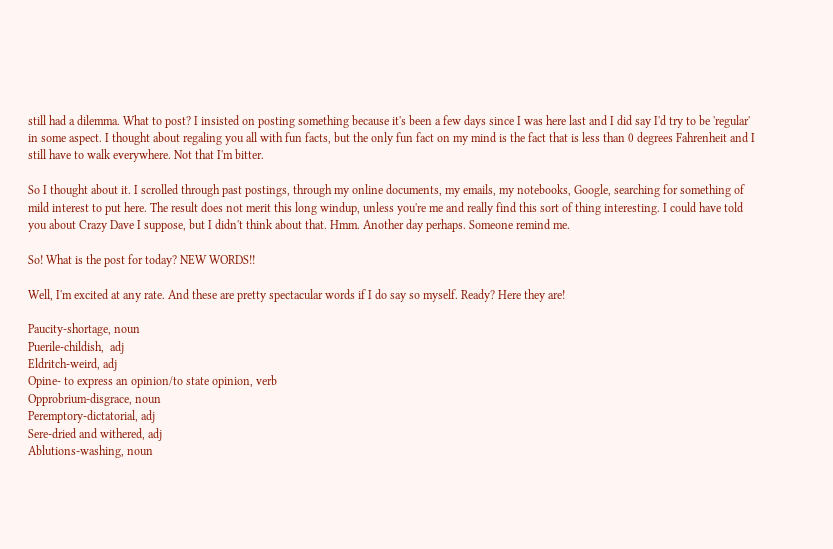still had a dilemma. What to post? I insisted on posting something because it's been a few days since I was here last and I did say I'd try to be 'regular' in some aspect. I thought about regaling you all with fun facts, but the only fun fact on my mind is the fact that is less than 0 degrees Fahrenheit and I still have to walk everywhere. Not that I'm bitter.

So I thought about it. I scrolled through past postings, through my online documents, my emails, my notebooks, Google, searching for something of mild interest to put here. The result does not merit this long windup, unless you're me and really find this sort of thing interesting. I could have told you about Crazy Dave I suppose, but I didn't think about that. Hmm. Another day perhaps. Someone remind me.

So! What is the post for today? NEW WORDS!!

Well, I'm excited at any rate. And these are pretty spectacular words if I do say so myself. Ready? Here they are!

Paucity-shortage, noun
Puerile-childish,  adj
Eldritch-weird, adj
Opine- to express an opinion/to state opinion, verb
Opprobrium-disgrace, noun
Peremptory-dictatorial, adj
Sere-dried and withered, adj
Ablutions-washing, noun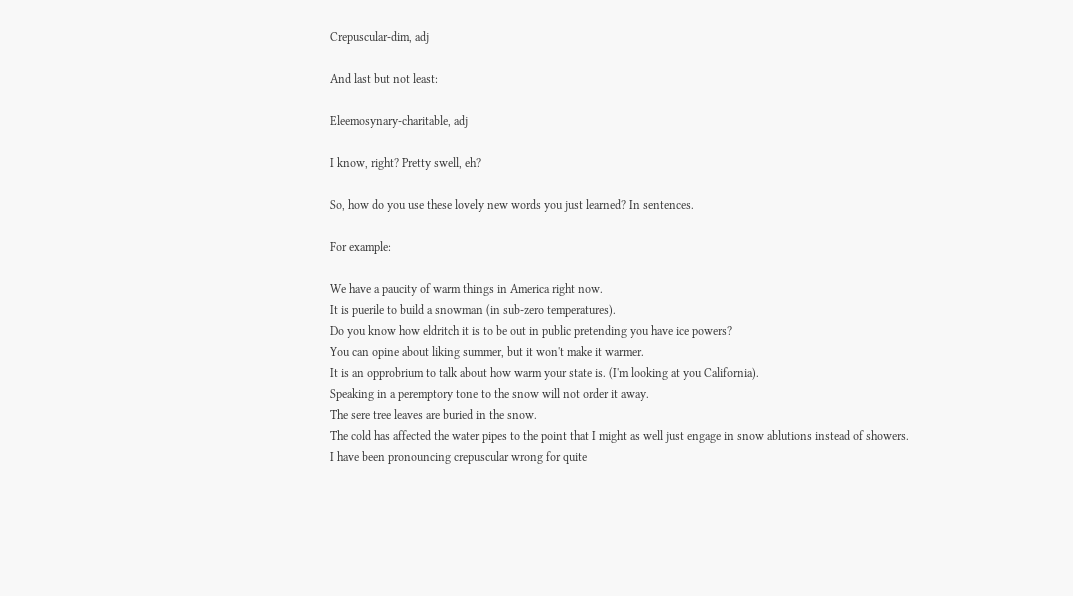Crepuscular-dim, adj

And last but not least:

Eleemosynary-charitable, adj

I know, right? Pretty swell, eh?

So, how do you use these lovely new words you just learned? In sentences.

For example:

We have a paucity of warm things in America right now.
It is puerile to build a snowman (in sub-zero temperatures).
Do you know how eldritch it is to be out in public pretending you have ice powers?
You can opine about liking summer, but it won't make it warmer.
It is an opprobrium to talk about how warm your state is. (I'm looking at you California).
Speaking in a peremptory tone to the snow will not order it away.
The sere tree leaves are buried in the snow.
The cold has affected the water pipes to the point that I might as well just engage in snow ablutions instead of showers.
I have been pronouncing crepuscular wrong for quite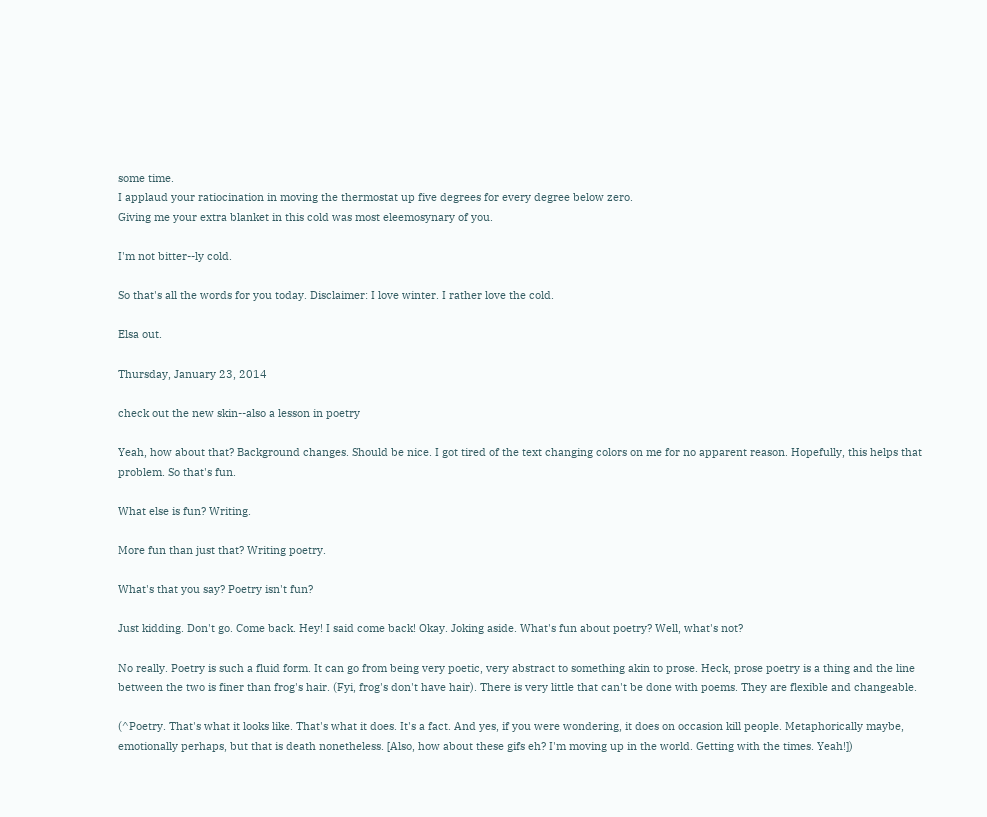some time.
I applaud your ratiocination in moving the thermostat up five degrees for every degree below zero.
Giving me your extra blanket in this cold was most eleemosynary of you.

I'm not bitter--ly cold.

So that's all the words for you today. Disclaimer: I love winter. I rather love the cold.

Elsa out.

Thursday, January 23, 2014

check out the new skin--also a lesson in poetry

Yeah, how about that? Background changes. Should be nice. I got tired of the text changing colors on me for no apparent reason. Hopefully, this helps that problem. So that's fun.

What else is fun? Writing.

More fun than just that? Writing poetry.

What's that you say? Poetry isn't fun?

Just kidding. Don't go. Come back. Hey! I said come back! Okay. Joking aside. What's fun about poetry? Well, what's not?

No really. Poetry is such a fluid form. It can go from being very poetic, very abstract to something akin to prose. Heck, prose poetry is a thing and the line between the two is finer than frog's hair. (Fyi, frog's don't have hair). There is very little that can't be done with poems. They are flexible and changeable.

(^Poetry. That's what it looks like. That's what it does. It's a fact. And yes, if you were wondering, it does on occasion kill people. Metaphorically maybe, emotionally perhaps, but that is death nonetheless. [Also, how about these gifs eh? I'm moving up in the world. Getting with the times. Yeah!])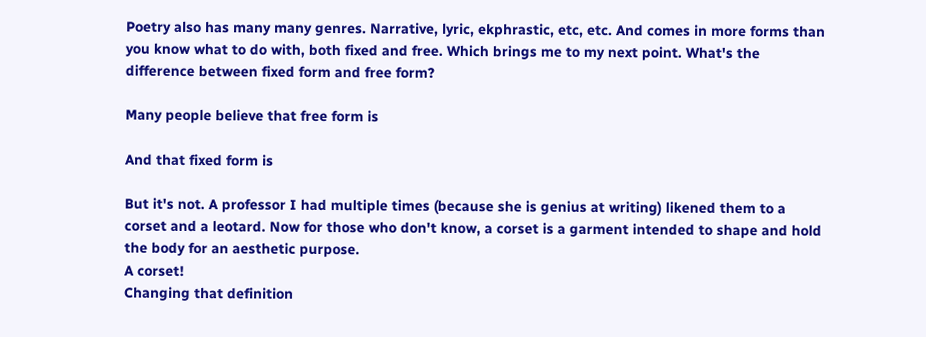Poetry also has many many genres. Narrative, lyric, ekphrastic, etc, etc. And comes in more forms than you know what to do with, both fixed and free. Which brings me to my next point. What's the difference between fixed form and free form?

Many people believe that free form is

And that fixed form is

But it's not. A professor I had multiple times (because she is genius at writing) likened them to a corset and a leotard. Now for those who don't know, a corset is a garment intended to shape and hold the body for an aesthetic purpose.
A corset!
Changing that definition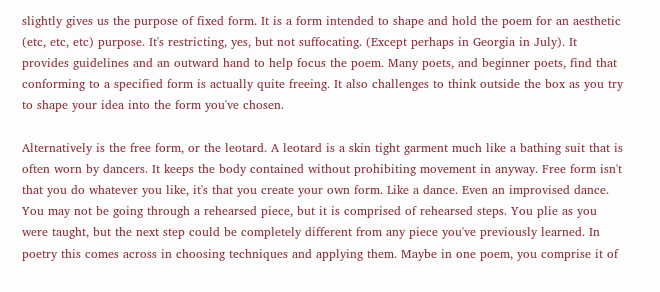slightly gives us the purpose of fixed form. It is a form intended to shape and hold the poem for an aesthetic (etc, etc, etc) purpose. It's restricting, yes, but not suffocating. (Except perhaps in Georgia in July). It provides guidelines and an outward hand to help focus the poem. Many poets, and beginner poets, find that conforming to a specified form is actually quite freeing. It also challenges to think outside the box as you try to shape your idea into the form you've chosen.

Alternatively is the free form, or the leotard. A leotard is a skin tight garment much like a bathing suit that is often worn by dancers. It keeps the body contained without prohibiting movement in anyway. Free form isn't that you do whatever you like, it's that you create your own form. Like a dance. Even an improvised dance. You may not be going through a rehearsed piece, but it is comprised of rehearsed steps. You plie as you were taught, but the next step could be completely different from any piece you've previously learned. In poetry this comes across in choosing techniques and applying them. Maybe in one poem, you comprise it of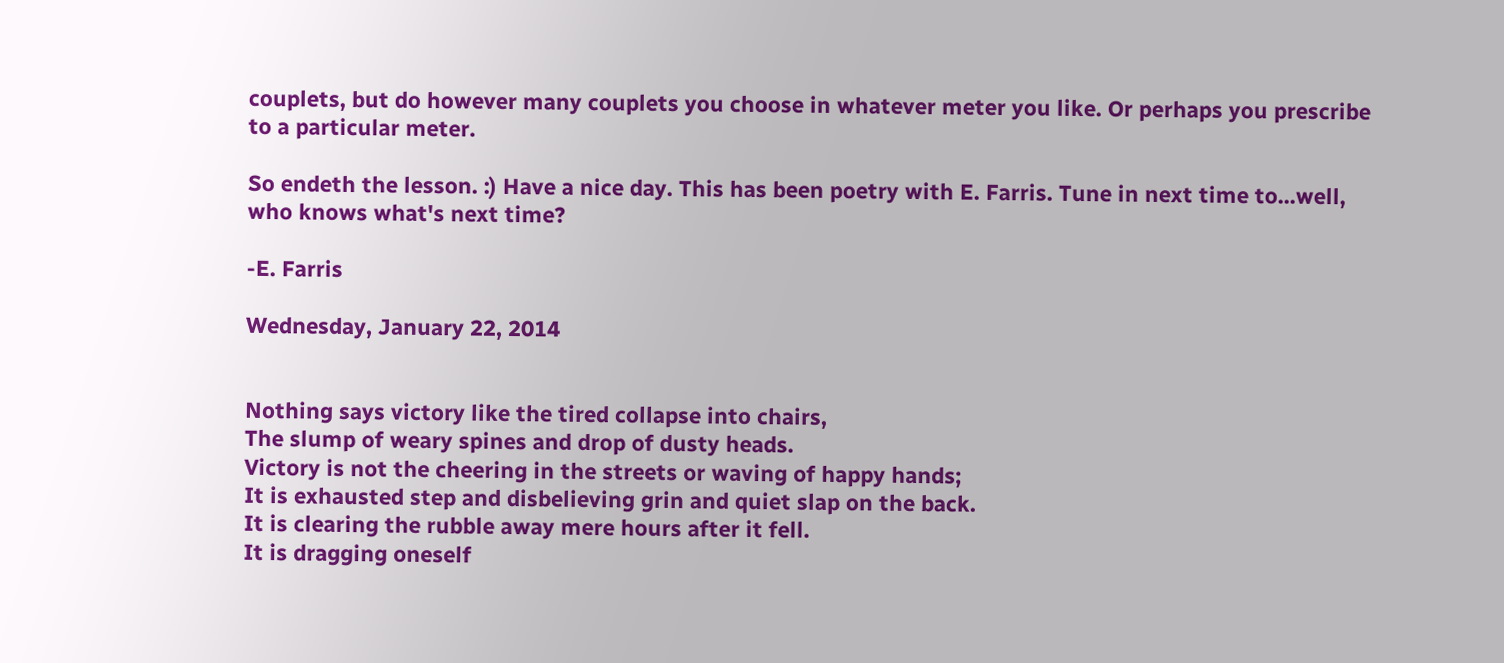couplets, but do however many couplets you choose in whatever meter you like. Or perhaps you prescribe to a particular meter.

So endeth the lesson. :) Have a nice day. This has been poetry with E. Farris. Tune in next time to...well, who knows what's next time?

-E. Farris

Wednesday, January 22, 2014


Nothing says victory like the tired collapse into chairs,
The slump of weary spines and drop of dusty heads.
Victory is not the cheering in the streets or waving of happy hands;
It is exhausted step and disbelieving grin and quiet slap on the back.
It is clearing the rubble away mere hours after it fell.
It is dragging oneself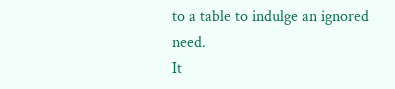to a table to indulge an ignored need.
It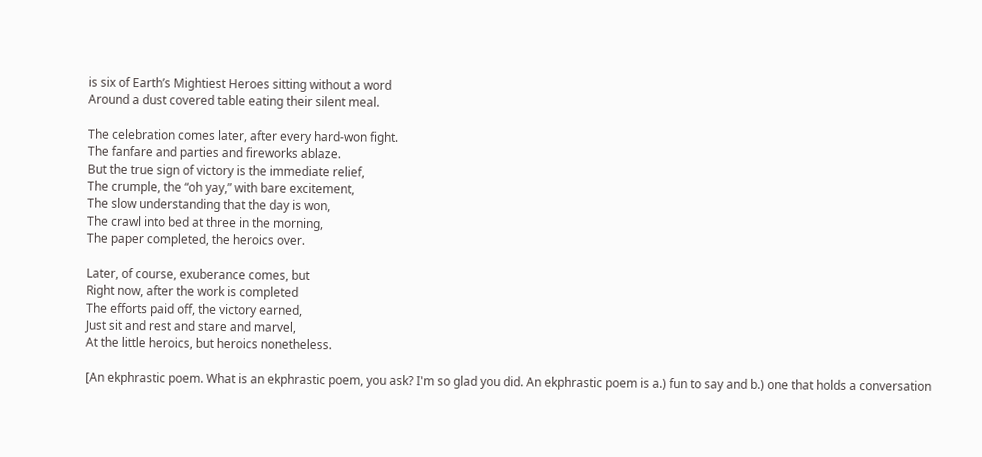is six of Earth’s Mightiest Heroes sitting without a word
Around a dust covered table eating their silent meal.

The celebration comes later, after every hard-won fight.
The fanfare and parties and fireworks ablaze.
But the true sign of victory is the immediate relief,
The crumple, the “oh yay,” with bare excitement,
The slow understanding that the day is won,
The crawl into bed at three in the morning,
The paper completed, the heroics over.

Later, of course, exuberance comes, but
Right now, after the work is completed
The efforts paid off, the victory earned,
Just sit and rest and stare and marvel,
At the little heroics, but heroics nonetheless.

[An ekphrastic poem. What is an ekphrastic poem, you ask? I'm so glad you did. An ekphrastic poem is a.) fun to say and b.) one that holds a conversation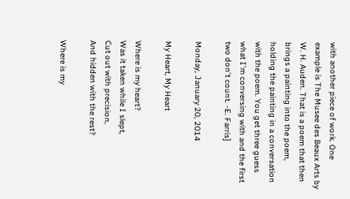with another piece of work. One example is The Musee des Beaux Arts by W. H. Auden. That is a poem that then brings a painting into the poem, holding the painting in a conversation with the poem. You get three guess what I'm conversing with and the first two don't count. -E. Farris]

Monday, January 20, 2014

My Heart, My Heart

Where is my heart?
Was it taken while I slept,
Cut out with precision,
And hidden with the rest?

Where is my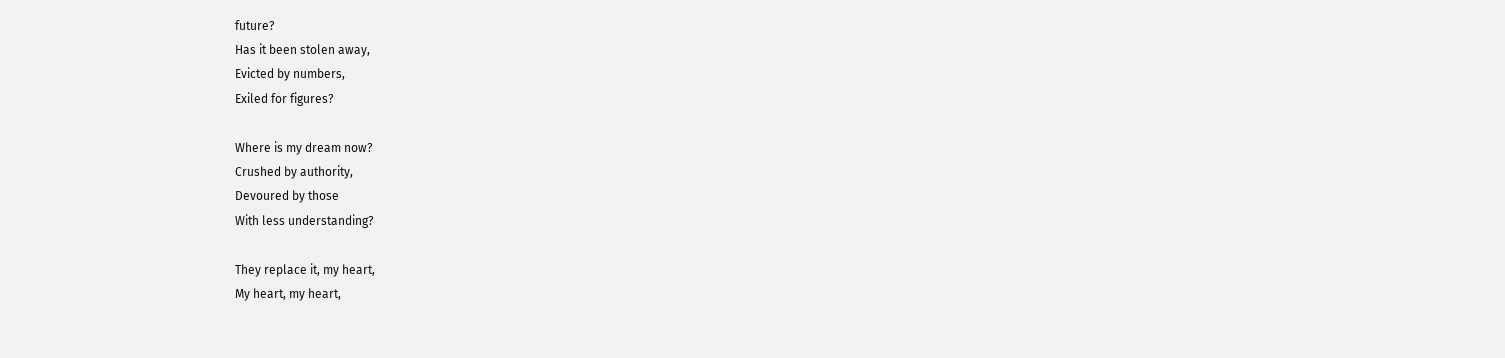future?
Has it been stolen away,
Evicted by numbers,
Exiled for figures?

Where is my dream now?
Crushed by authority,
Devoured by those
With less understanding?

They replace it, my heart,
My heart, my heart,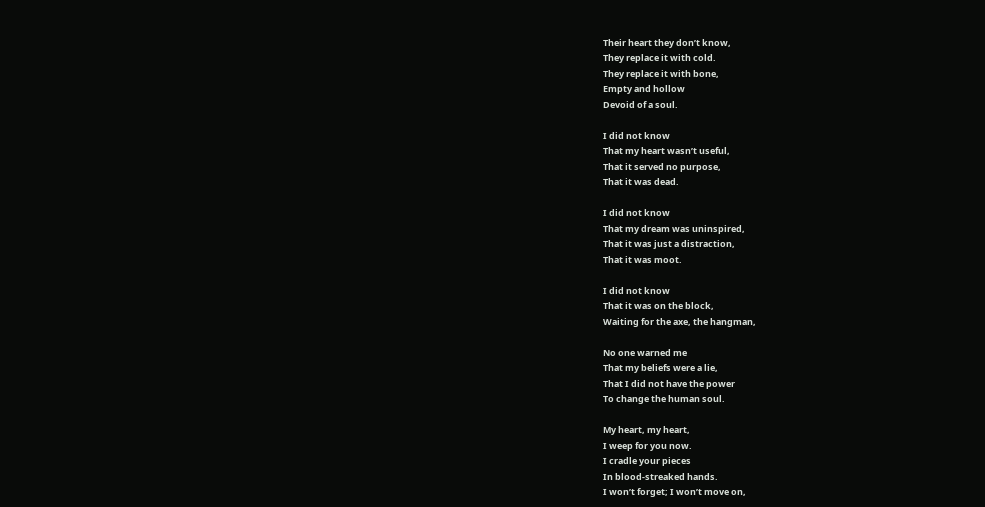Their heart they don’t know,
They replace it with cold.
They replace it with bone,
Empty and hollow
Devoid of a soul.

I did not know
That my heart wasn’t useful,
That it served no purpose,
That it was dead.

I did not know
That my dream was uninspired,
That it was just a distraction,
That it was moot.

I did not know
That it was on the block,
Waiting for the axe, the hangman,

No one warned me
That my beliefs were a lie,
That I did not have the power
To change the human soul.

My heart, my heart,
I weep for you now.
I cradle your pieces
In blood-streaked hands.
I won’t forget; I won’t move on,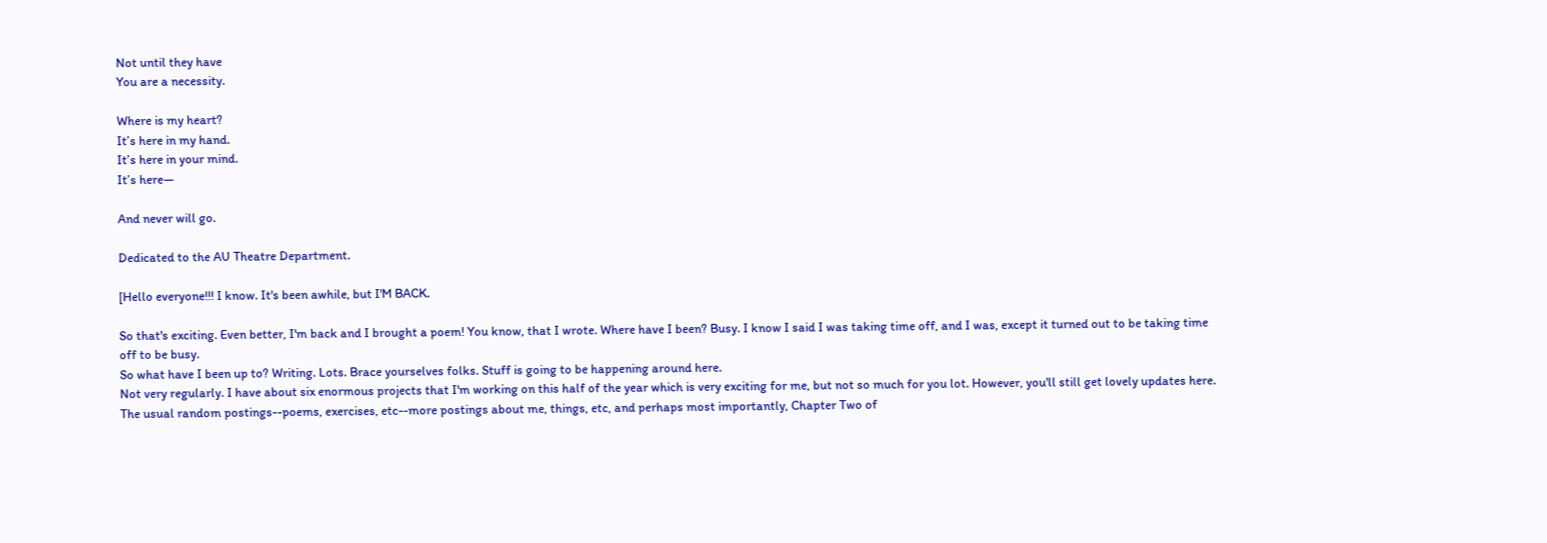Not until they have
You are a necessity.

Where is my heart?
It’s here in my hand.
It’s here in your mind.
It’s here—

And never will go.

Dedicated to the AU Theatre Department.

[Hello everyone!!! I know. It's been awhile, but I'M BACK.

So that's exciting. Even better, I'm back and I brought a poem! You know, that I wrote. Where have I been? Busy. I know I said I was taking time off, and I was, except it turned out to be taking time off to be busy.
So what have I been up to? Writing. Lots. Brace yourselves folks. Stuff is going to be happening around here.
Not very regularly. I have about six enormous projects that I'm working on this half of the year which is very exciting for me, but not so much for you lot. However, you'll still get lovely updates here. The usual random postings--poems, exercises, etc--more postings about me, things, etc, and perhaps most importantly, Chapter Two of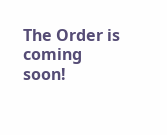The Order is coming soon!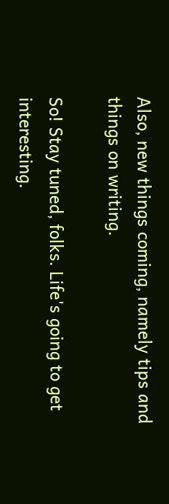Also, new things coming, namely tips and things on writing.

So! Stay tuned, folks. Life's going to get interesting.